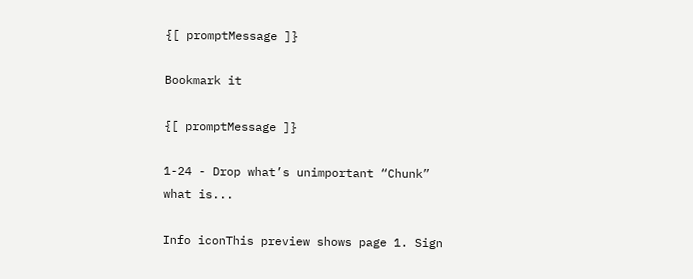{[ promptMessage ]}

Bookmark it

{[ promptMessage ]}

1-24 - Drop what’s unimportant “Chunk” what is...

Info iconThis preview shows page 1. Sign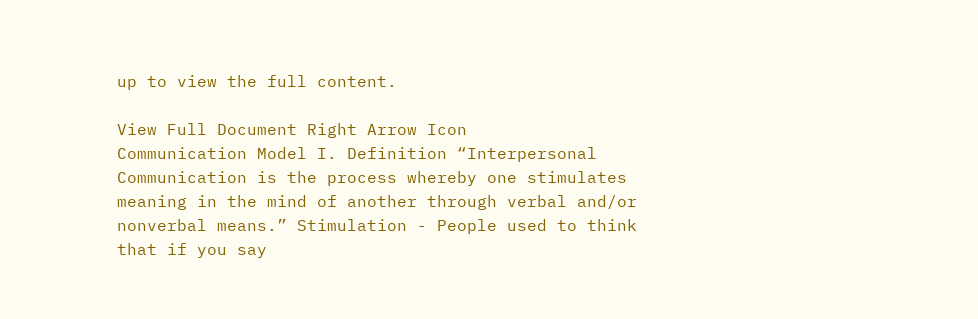up to view the full content.

View Full Document Right Arrow Icon
Communication Model I. Definition “Interpersonal Communication is the process whereby one stimulates meaning in the mind of another through verbal and/or nonverbal means.” Stimulation - People used to think that if you say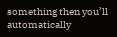something then you’ll automatically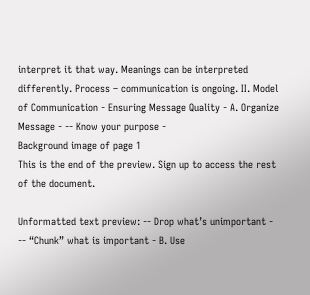interpret it that way. Meanings can be interpreted differently. Process – communication is ongoing. II. Model of Communication - Ensuring Message Quality - A. Organize Message - -- Know your purpose -
Background image of page 1
This is the end of the preview. Sign up to access the rest of the document.

Unformatted text preview: -- Drop what’s unimportant - -- “Chunk” what is important - B. Use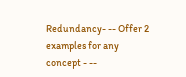Redundancy- -- Offer 2 examples for any concept - --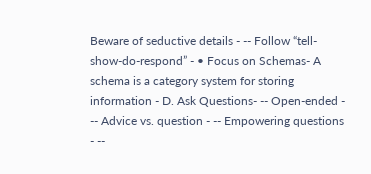Beware of seductive details - -- Follow “tell-show-do-respond” - • Focus on Schemas- A schema is a category system for storing information - D. Ask Questions- -- Open-ended - -- Advice vs. question - -- Empowering questions - --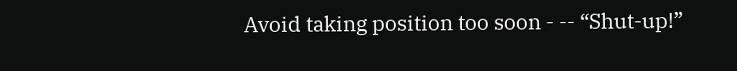Avoid taking position too soon - -- “Shut-up!”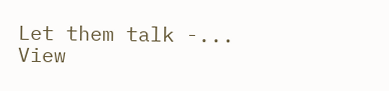Let them talk -...
View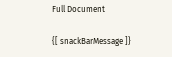Full Document

{[ snackBarMessage ]}